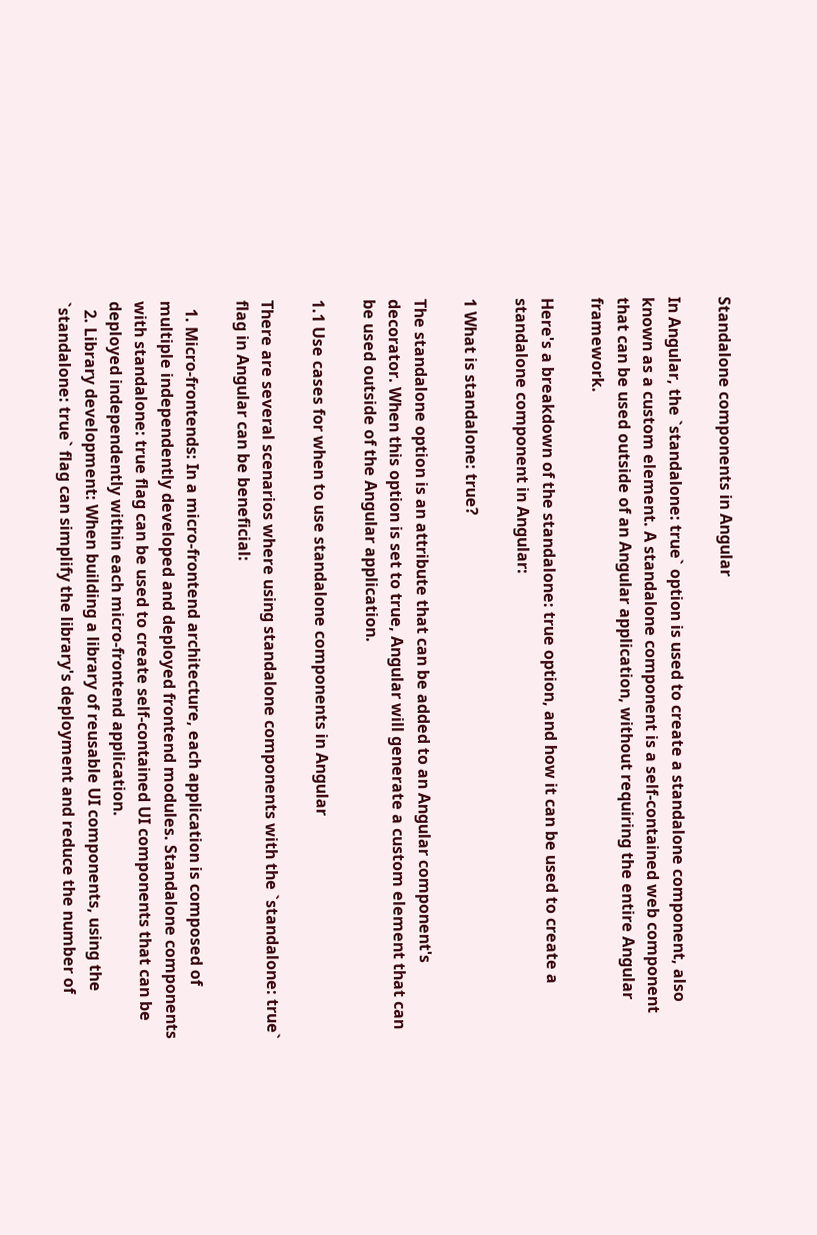Standalone components in Angular

In Angular, the `standalone: true` option is used to create a standalone component, also known as a custom element. A standalone component is a self-contained web component that can be used outside of an Angular application, without requiring the entire Angular framework.

Here's a breakdown of the standalone: true option, and how it can be used to create a standalone component in Angular:

1 What is standalone: true?

The standalone option is an attribute that can be added to an Angular component's decorator. When this option is set to true, Angular will generate a custom element that can be used outside of the Angular application.

1.1 Use cases for when to use standalone components in Angular

There are several scenarios where using standalone components with the `standalone: true` flag in Angular can be beneficial:

  1. Micro-frontends: In a micro-frontend architecture, each application is composed of multiple independently developed and deployed frontend modules. Standalone components with standalone: true flag can be used to create self-contained UI components that can be deployed independently within each micro-frontend application.
  2. Library development: When building a library of reusable UI components, using the `standalone: true` flag can simplify the library's deployment and reduce the number of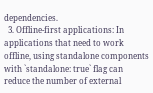dependencies.
  3. Offline-first applications: In applications that need to work offline, using standalone components with `standalone: true` flag can reduce the number of external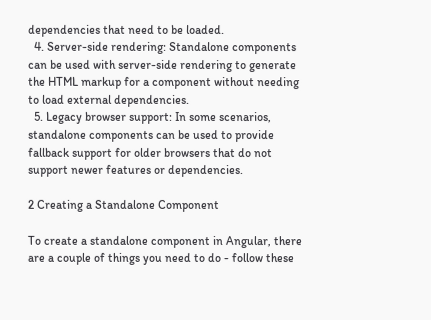dependencies that need to be loaded.
  4. Server-side rendering: Standalone components can be used with server-side rendering to generate the HTML markup for a component without needing to load external dependencies.
  5. Legacy browser support: In some scenarios, standalone components can be used to provide fallback support for older browsers that do not support newer features or dependencies.

2 Creating a Standalone Component

To create a standalone component in Angular, there are a couple of things you need to do - follow these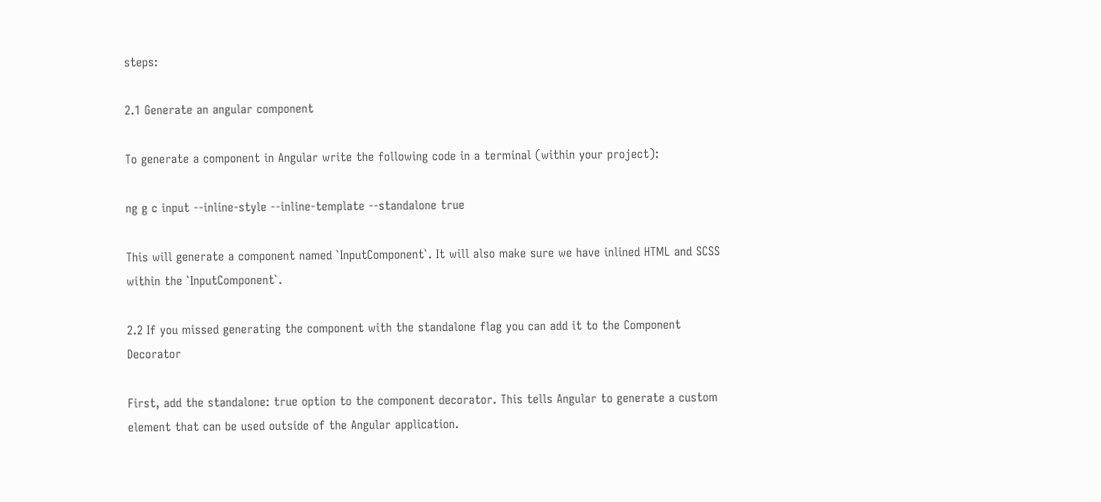steps:

2.1 Generate an angular component

To generate a component in Angular write the following code in a terminal (within your project):

ng g c input --inline-style --inline-template --standalone true

This will generate a component named `InputComponent`. It will also make sure we have inlined HTML and SCSS within the `InputComponent`.

2.2 If you missed generating the component with the standalone flag you can add it to the Component Decorator

First, add the standalone: true option to the component decorator. This tells Angular to generate a custom element that can be used outside of the Angular application.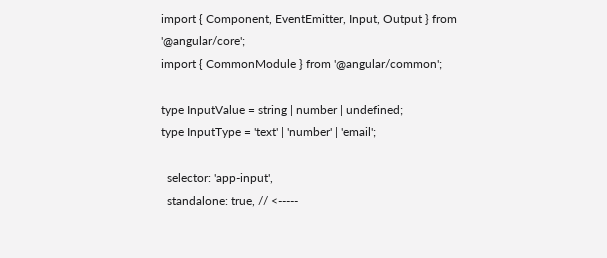import { Component, EventEmitter, Input, Output } from '@angular/core';
import { CommonModule } from '@angular/common';

type InputValue = string | number | undefined;
type InputType = 'text' | 'number' | 'email';

  selector: 'app-input',
  standalone: true, // <-----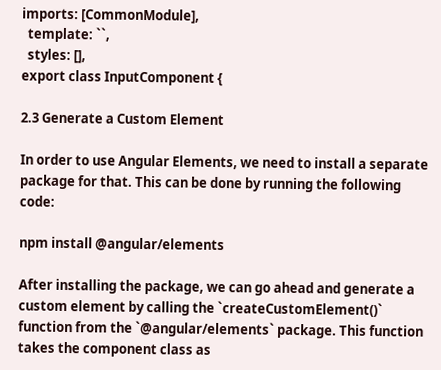imports: [CommonModule],
  template: ``,
  styles: [],
export class InputComponent {

2.3 Generate a Custom Element

In order to use Angular Elements, we need to install a separate package for that. This can be done by running the following code:

npm install @angular/elements

After installing the package, we can go ahead and generate a custom element by calling the `createCustomElement()` function from the `@angular/elements` package. This function takes the component class as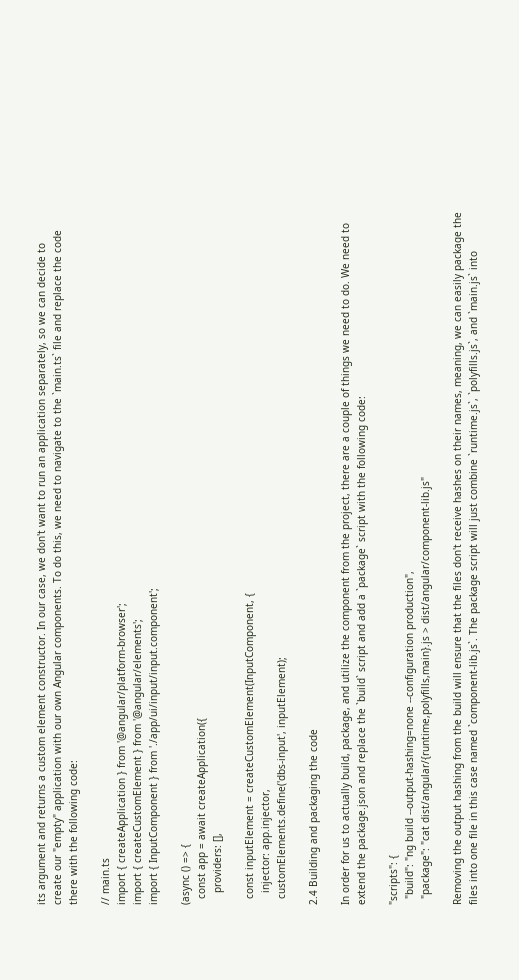its argument and returns a custom element constructor. In our case, we don't want to run an application separately, so we can decide to create our "empty" application with our own Angular components. To do this, we need to navigate to the `main.ts` file and replace the code there with the following code:

// main.ts
import { createApplication } from '@angular/platform-browser';
import { createCustomElement } from '@angular/elements';
import { InputComponent } from './app/ui/input/input.component';

(async () => {
  const app = await createApplication({
    providers: [],

  const inputElement = createCustomElement(InputComponent, {
    injector: app.injector,
  customElements.define('dbs-input', inputElement);

2.4 Building and packaging the code

In order for us to actually build, package, and utilize the component from the project, there are a couple of things we need to do. We need to extend the package.json and replace the `build` script and add a `package` script with the following code:

"scripts": {
  "build": "ng build --output-hashing=none --configuration production",
  "package": "cat dist/angular/{runtime,polyfills,main}.js > dist/angular/component-lib.js"

Removing the output hashing from the build will ensure that the files don't receive hashes on their names, meaning, we can easily package the files into one file in this case named `component-lib.js`. The package script will just combine `runtime.js`, `polyfills.js`, and `main.js` into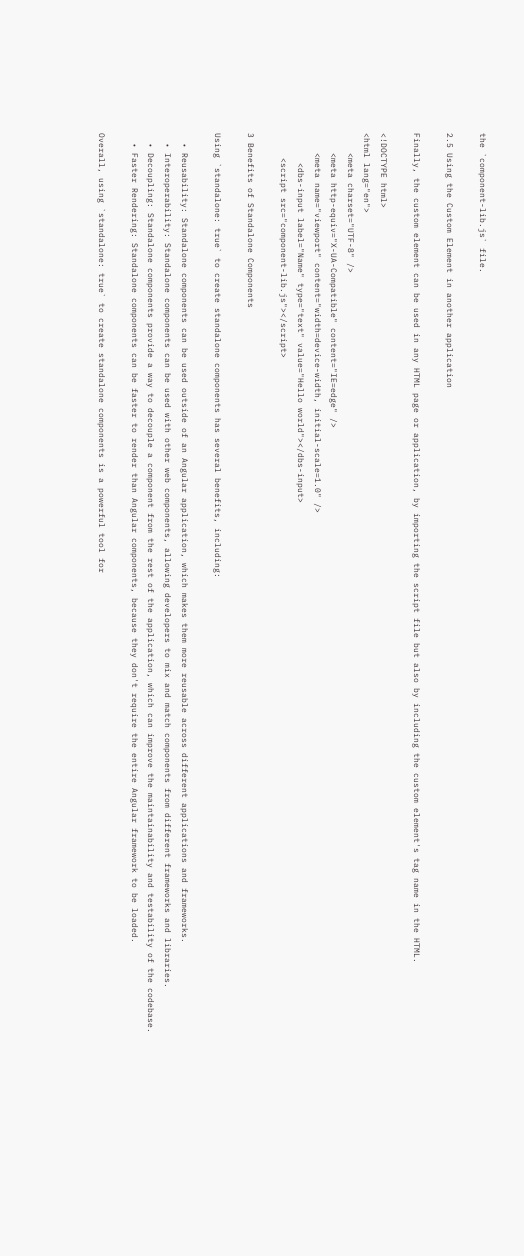the `component-lib.js` file.

2.5 Using the Custom Element in another application

Finally, the custom element can be used in any HTML page or application, by importing the script file but also by including the custom element's tag name in the HTML.

<!DOCTYPE html>
<html lang="en">
    <meta charset="UTF-8" />
    <meta http-equiv="X-UA-Compatible" content="IE=edge" />
    <meta name="viewport" content="width=device-width, initial-scale=1.0" />
      <dbs-input label="Name" type="text" value="Hello world"></dbs-input>
     <script src="component-lib.js"></script>

3 Benefits of Standalone Components

Using `standalone: true` to create standalone components has several benefits, including:

  • Reusability: Standalone components can be used outside of an Angular application, which makes them more reusable across different applications and frameworks.
  • Interoperability: Standalone components can be used with other web components, allowing developers to mix and match components from different frameworks and libraries.
  • Decoupling: Standalone components provide a way to decouple a component from the rest of the application, which can improve the maintainability and testability of the codebase.
  • Faster Rendering: Standalone components can be faster to render than Angular components, because they don't require the entire Angular framework to be loaded.

Overall, using `standalone: true` to create standalone components is a powerful tool for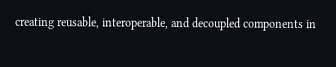creating reusable, interoperable, and decoupled components in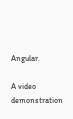Angular.

A video demonstration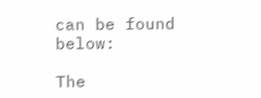can be found below:

The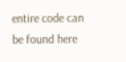entire code can be found here